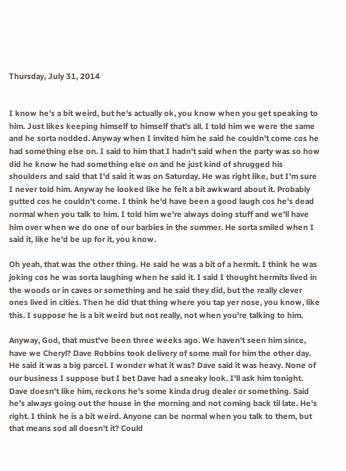Thursday, July 31, 2014


I know he's a bit weird, but he's actually ok, you know when you get speaking to him. Just likes keeping himself to himself that's all. I told him we were the same and he sorta nodded. Anyway when I invited him he said he couldn't come cos he had something else on. I said to him that I hadn't said when the party was so how did he know he had something else on and he just kind of shrugged his shoulders and said that I'd said it was on Saturday. He was right like, but I'm sure I never told him. Anyway he looked like he felt a bit awkward about it. Probably gutted cos he couldn't come. I think he'd have been a good laugh cos he's dead normal when you talk to him. I told him we're always doing stuff and we'll have him over when we do one of our barbies in the summer. He sorta smiled when I said it, like he'd be up for it, you know.

Oh yeah, that was the other thing. He said he was a bit of a hermit. I think he was joking cos he was sorta laughing when he said it. I said I thought hermits lived in the woods or in caves or something and he said they did, but the really clever ones lived in cities. Then he did that thing where you tap yer nose, you know, like this. I suppose he is a bit weird but not really, not when you're talking to him.

Anyway, God, that must've been three weeks ago. We haven't seen him since, have we Cheryl? Dave Robbins took delivery of some mail for him the other day. He said it was a big parcel. I wonder what it was? Dave said it was heavy. None of our business I suppose but I bet Dave had a sneaky look. I'll ask him tonight. Dave doesn't like him, reckons he's some kinda drug dealer or something. Said he's always going out the house in the morning and not coming back til late. He's right. I think he is a bit weird. Anyone can be normal when you talk to them, but that means sod all doesn't it? Could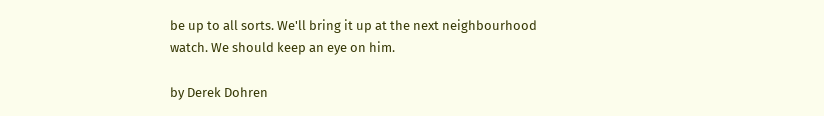be up to all sorts. We'll bring it up at the next neighbourhood watch. We should keep an eye on him.

by Derek Dohren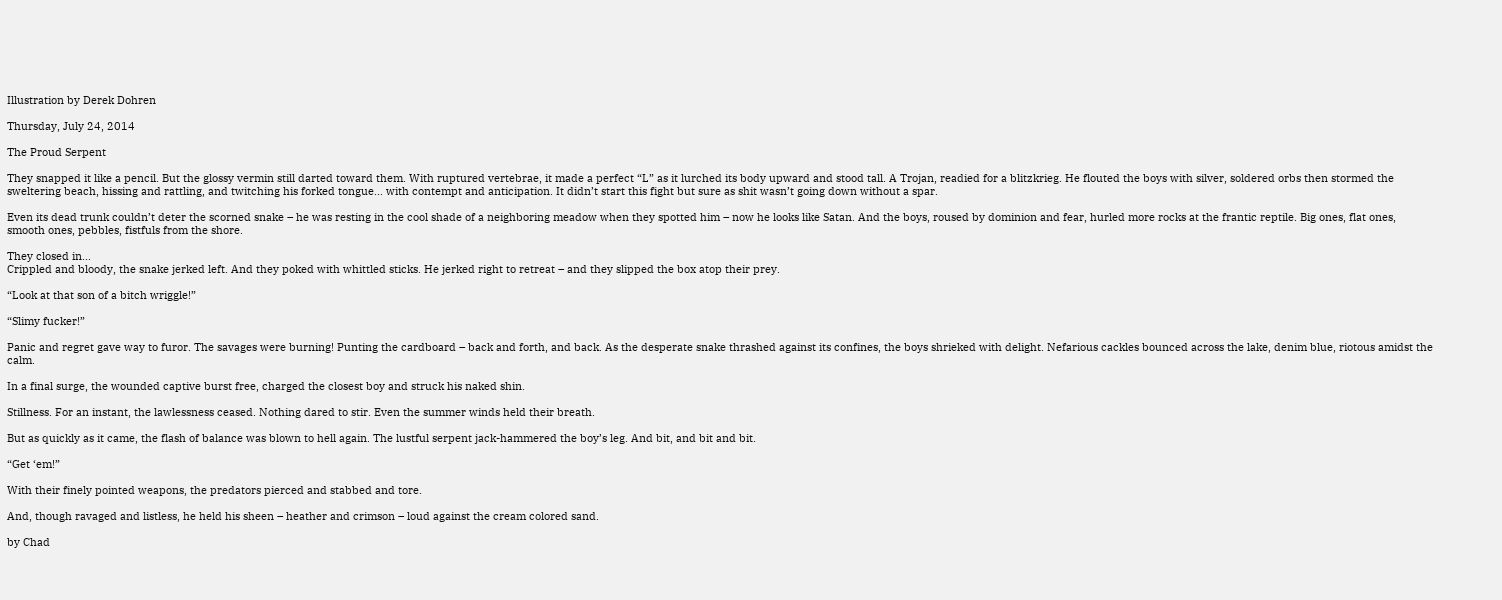Illustration by Derek Dohren

Thursday, July 24, 2014

The Proud Serpent

They snapped it like a pencil. But the glossy vermin still darted toward them. With ruptured vertebrae, it made a perfect “L” as it lurched its body upward and stood tall. A Trojan, readied for a blitzkrieg. He flouted the boys with silver, soldered orbs then stormed the sweltering beach, hissing and rattling, and twitching his forked tongue… with contempt and anticipation. It didn’t start this fight but sure as shit wasn’t going down without a spar.

Even its dead trunk couldn’t deter the scorned snake – he was resting in the cool shade of a neighboring meadow when they spotted him – now he looks like Satan. And the boys, roused by dominion and fear, hurled more rocks at the frantic reptile. Big ones, flat ones, smooth ones, pebbles, fistfuls from the shore.

They closed in...
Crippled and bloody, the snake jerked left. And they poked with whittled sticks. He jerked right to retreat – and they slipped the box atop their prey.

“Look at that son of a bitch wriggle!”

“Slimy fucker!”

Panic and regret gave way to furor. The savages were burning! Punting the cardboard – back and forth, and back. As the desperate snake thrashed against its confines, the boys shrieked with delight. Nefarious cackles bounced across the lake, denim blue, riotous amidst the calm.

In a final surge, the wounded captive burst free, charged the closest boy and struck his naked shin.

Stillness. For an instant, the lawlessness ceased. Nothing dared to stir. Even the summer winds held their breath.

But as quickly as it came, the flash of balance was blown to hell again. The lustful serpent jack-hammered the boy’s leg. And bit, and bit and bit.

“Get ‘em!”

With their finely pointed weapons, the predators pierced and stabbed and tore.

And, though ravaged and listless, he held his sheen – heather and crimson – loud against the cream colored sand.

by Chad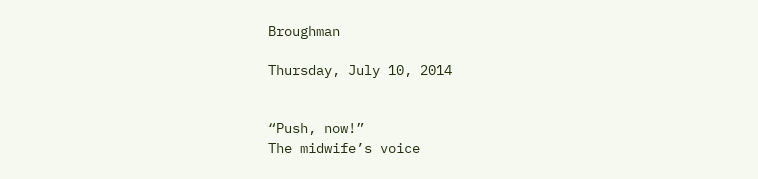Broughman

Thursday, July 10, 2014


“Push, now!”
The midwife’s voice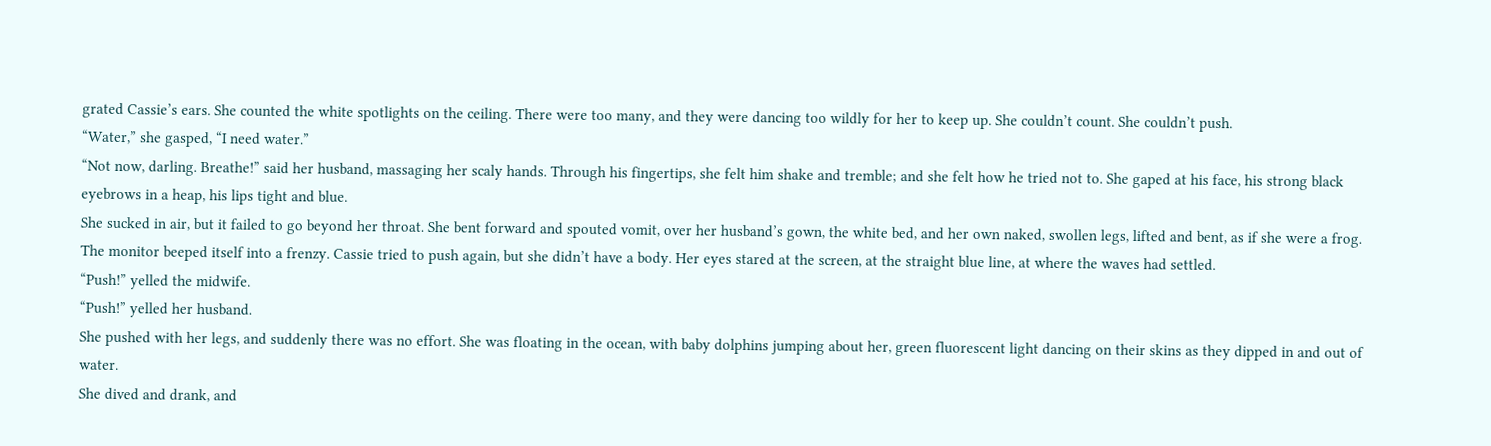grated Cassie’s ears. She counted the white spotlights on the ceiling. There were too many, and they were dancing too wildly for her to keep up. She couldn’t count. She couldn’t push.
“Water,” she gasped, “I need water.”
“Not now, darling. Breathe!” said her husband, massaging her scaly hands. Through his fingertips, she felt him shake and tremble; and she felt how he tried not to. She gaped at his face, his strong black eyebrows in a heap, his lips tight and blue.
She sucked in air, but it failed to go beyond her throat. She bent forward and spouted vomit, over her husband’s gown, the white bed, and her own naked, swollen legs, lifted and bent, as if she were a frog.
The monitor beeped itself into a frenzy. Cassie tried to push again, but she didn’t have a body. Her eyes stared at the screen, at the straight blue line, at where the waves had settled.
“Push!” yelled the midwife.
“Push!” yelled her husband.
She pushed with her legs, and suddenly there was no effort. She was floating in the ocean, with baby dolphins jumping about her, green fluorescent light dancing on their skins as they dipped in and out of water.
She dived and drank, and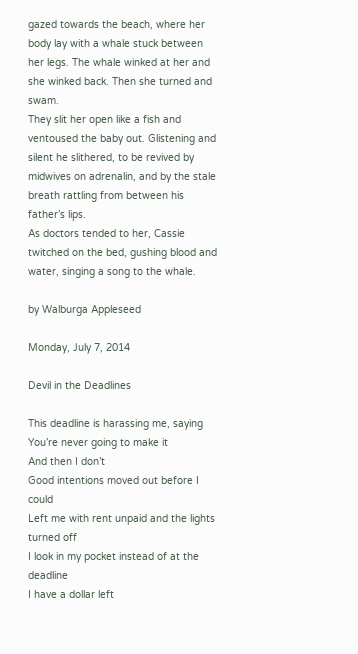gazed towards the beach, where her body lay with a whale stuck between her legs. The whale winked at her and she winked back. Then she turned and swam.
They slit her open like a fish and ventoused the baby out. Glistening and silent he slithered, to be revived by midwives on adrenalin, and by the stale breath rattling from between his father’s lips.
As doctors tended to her, Cassie twitched on the bed, gushing blood and water, singing a song to the whale.

by Walburga Appleseed

Monday, July 7, 2014

Devil in the Deadlines

This deadline is harassing me, saying
You’re never going to make it
And then I don’t
Good intentions moved out before I could
Left me with rent unpaid and the lights turned off
I look in my pocket instead of at the deadline
I have a dollar left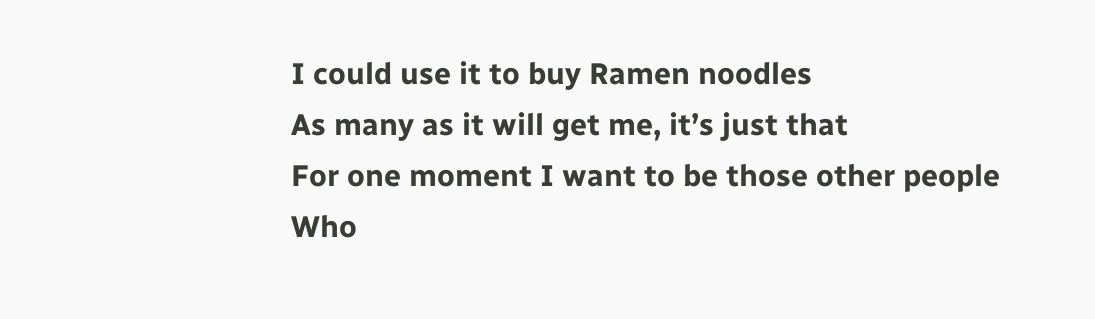I could use it to buy Ramen noodles
As many as it will get me, it’s just that
For one moment I want to be those other people
Who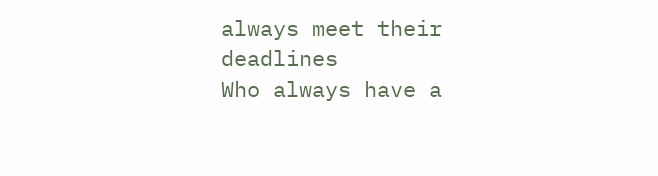always meet their deadlines
Who always have a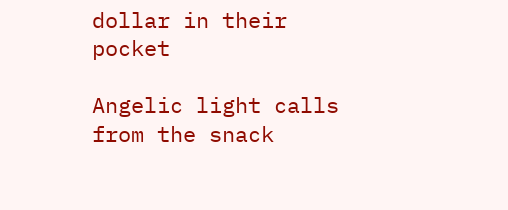dollar in their pocket

Angelic light calls from the snack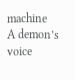machine
A demon’s voice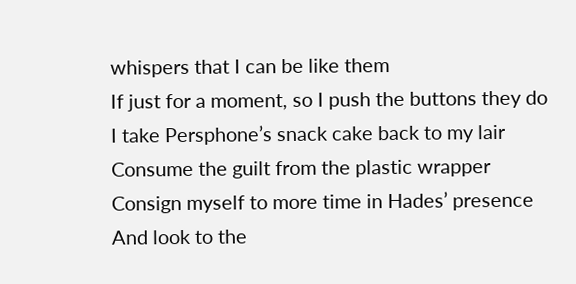whispers that I can be like them
If just for a moment, so I push the buttons they do
I take Persphone’s snack cake back to my lair
Consume the guilt from the plastic wrapper
Consign myself to more time in Hades’ presence
And look to the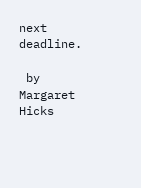next deadline.

 by Margaret Hicks